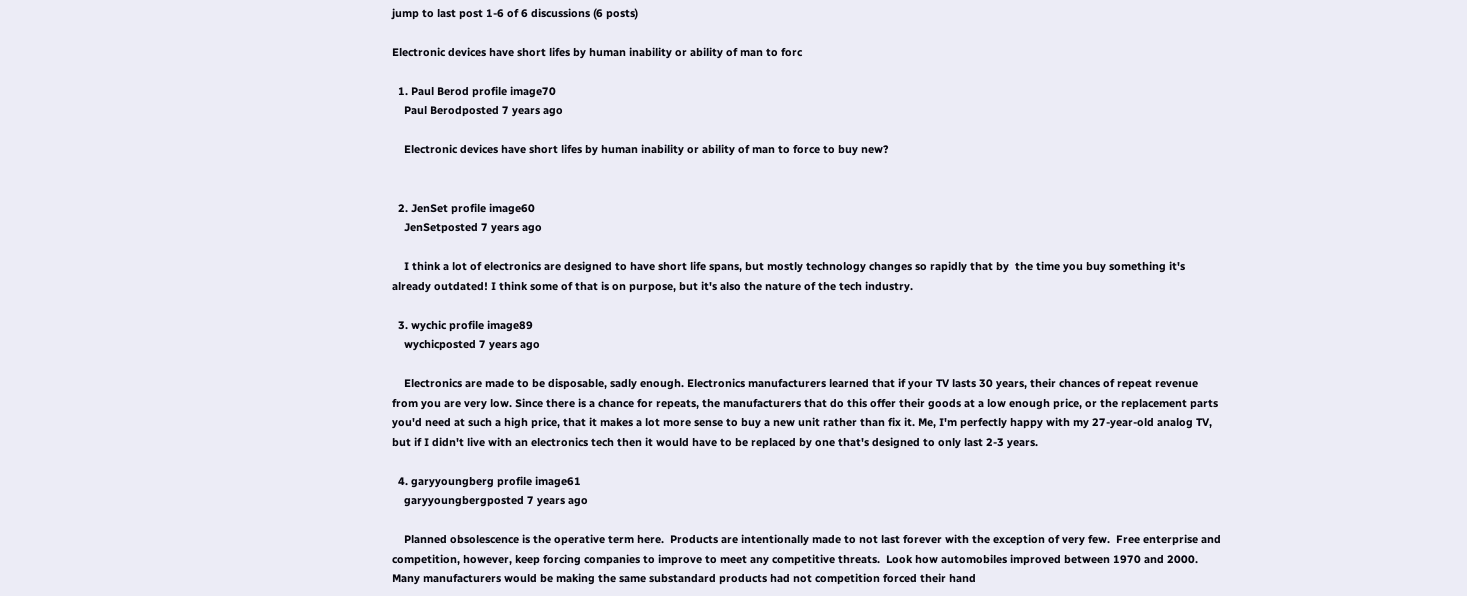jump to last post 1-6 of 6 discussions (6 posts)

Electronic devices have short lifes by human inability or ability of man to forc

  1. Paul Berod profile image70
    Paul Berodposted 7 years ago

    Electronic devices have short lifes by human inability or ability of man to force to buy new?


  2. JenSet profile image60
    JenSetposted 7 years ago

    I think a lot of electronics are designed to have short life spans, but mostly technology changes so rapidly that by  the time you buy something it's already outdated! I think some of that is on purpose, but it's also the nature of the tech industry.

  3. wychic profile image89
    wychicposted 7 years ago

    Electronics are made to be disposable, sadly enough. Electronics manufacturers learned that if your TV lasts 30 years, their chances of repeat revenue from you are very low. Since there is a chance for repeats, the manufacturers that do this offer their goods at a low enough price, or the replacement parts you'd need at such a high price, that it makes a lot more sense to buy a new unit rather than fix it. Me, I'm perfectly happy with my 27-year-old analog TV, but if I didn't live with an electronics tech then it would have to be replaced by one that's designed to only last 2-3 years.

  4. garyyoungberg profile image61
    garyyoungbergposted 7 years ago

    Planned obsolescence is the operative term here.  Products are intentionally made to not last forever with the exception of very few.  Free enterprise and competition, however, keep forcing companies to improve to meet any competitive threats.  Look how automobiles improved between 1970 and 2000.  Many manufacturers would be making the same substandard products had not competition forced their hand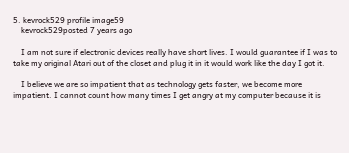5. kevrock529 profile image59
    kevrock529posted 7 years ago

    I am not sure if electronic devices really have short lives. I would guarantee if I was to take my original Atari out of the closet and plug it in it would work like the day I got it.

    I believe we are so impatient that as technology gets faster, we become more impatient. I cannot count how many times I get angry at my computer because it is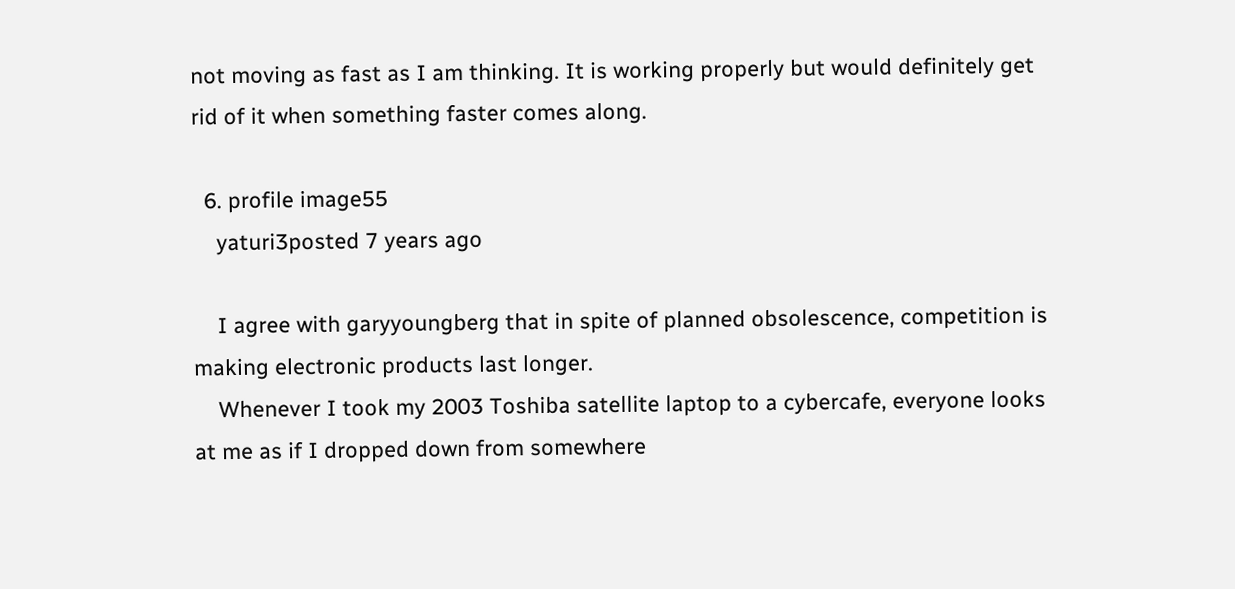not moving as fast as I am thinking. It is working properly but would definitely get rid of it when something faster comes along.

  6. profile image55
    yaturi3posted 7 years ago

    I agree with garyyoungberg that in spite of planned obsolescence, competition is making electronic products last longer.
    Whenever I took my 2003 Toshiba satellite laptop to a cybercafe, everyone looks at me as if I dropped down from somewhere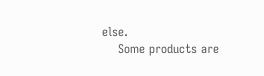else.
    Some products are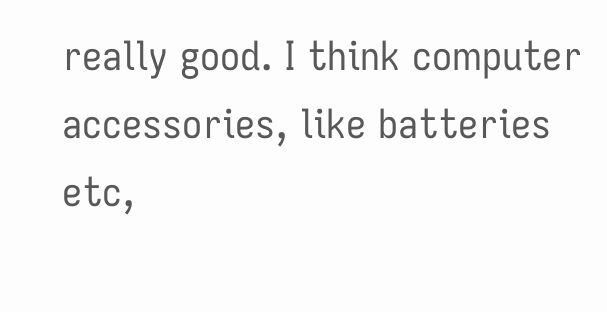really good. I think computer accessories, like batteries etc,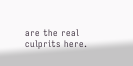are the real culprits here.